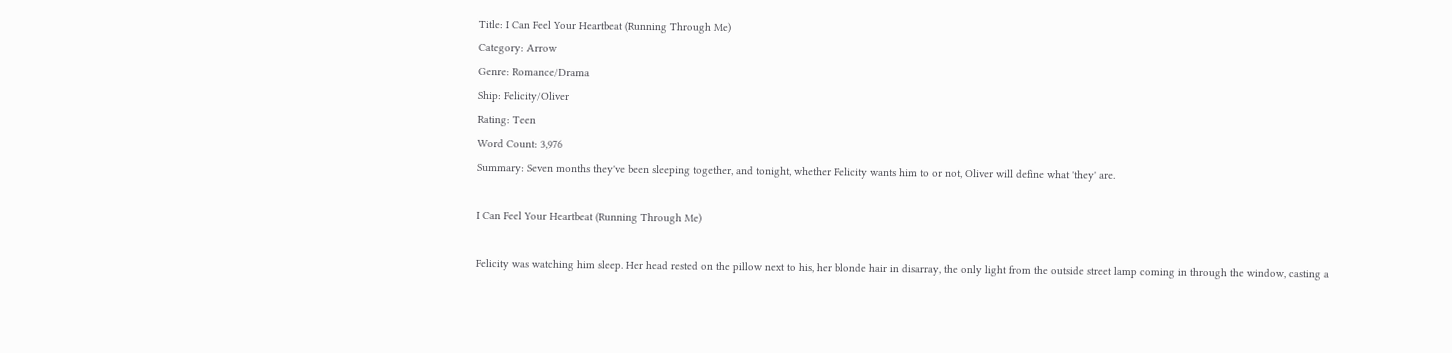Title: I Can Feel Your Heartbeat (Running Through Me)
Category: Arrow
Genre: Romance/Drama
Ship: Felicity/Oliver
Rating: Teen
Word Count: 3,976
Summary: Seven months they've been sleeping together, and tonight, whether Felicity wants him to or not, Oliver will define what 'they' are.

I Can Feel Your Heartbeat (Running Through Me)

Felicity was watching him sleep. Her head rested on the pillow next to his, her blonde hair in disarray, the only light from the outside street lamp coming in through the window, casting a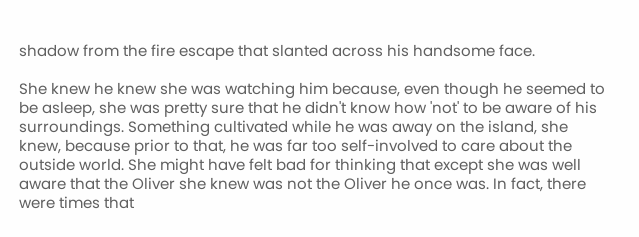shadow from the fire escape that slanted across his handsome face.

She knew he knew she was watching him because, even though he seemed to be asleep, she was pretty sure that he didn't know how 'not' to be aware of his surroundings. Something cultivated while he was away on the island, she knew, because prior to that, he was far too self-involved to care about the outside world. She might have felt bad for thinking that except she was well aware that the Oliver she knew was not the Oliver he once was. In fact, there were times that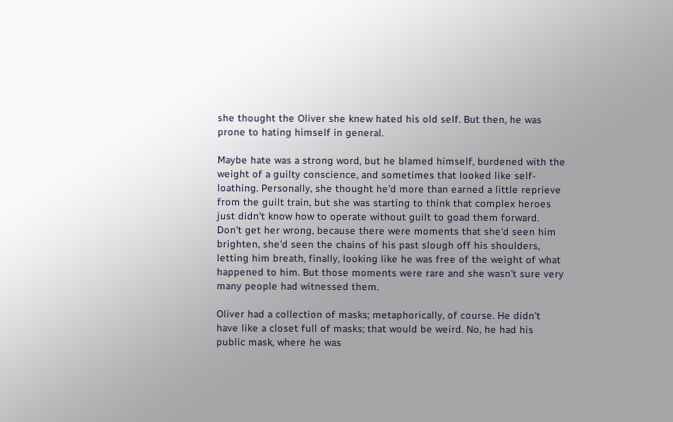she thought the Oliver she knew hated his old self. But then, he was prone to hating himself in general.

Maybe hate was a strong word, but he blamed himself, burdened with the weight of a guilty conscience, and sometimes that looked like self-loathing. Personally, she thought he'd more than earned a little reprieve from the guilt train, but she was starting to think that complex heroes just didn't know how to operate without guilt to goad them forward. Don't get her wrong, because there were moments that she'd seen him brighten, she'd seen the chains of his past slough off his shoulders, letting him breath, finally, looking like he was free of the weight of what happened to him. But those moments were rare and she wasn't sure very many people had witnessed them.

Oliver had a collection of masks; metaphorically, of course. He didn't have like a closet full of masks; that would be weird. No, he had his public mask, where he was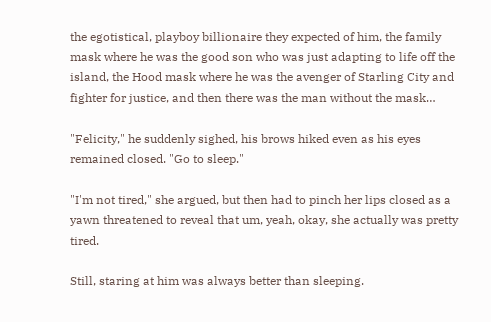the egotistical, playboy billionaire they expected of him, the family mask where he was the good son who was just adapting to life off the island, the Hood mask where he was the avenger of Starling City and fighter for justice, and then there was the man without the mask…

"Felicity," he suddenly sighed, his brows hiked even as his eyes remained closed. "Go to sleep."

"I'm not tired," she argued, but then had to pinch her lips closed as a yawn threatened to reveal that um, yeah, okay, she actually was pretty tired.

Still, staring at him was always better than sleeping.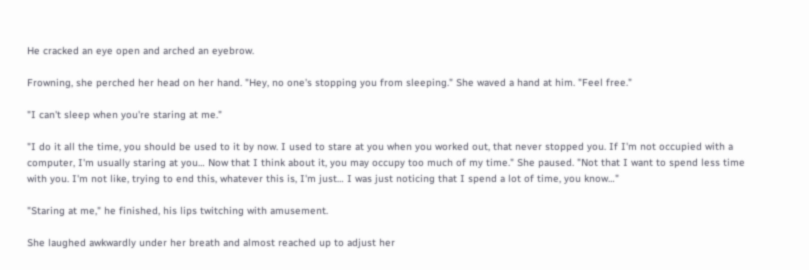He cracked an eye open and arched an eyebrow.

Frowning, she perched her head on her hand. "Hey, no one's stopping you from sleeping." She waved a hand at him. "Feel free."

"I can't sleep when you're staring at me."

"I do it all the time, you should be used to it by now. I used to stare at you when you worked out, that never stopped you. If I'm not occupied with a computer, I'm usually staring at you… Now that I think about it, you may occupy too much of my time." She paused. "Not that I want to spend less time with you. I'm not like, trying to end this, whatever this is, I'm just… I was just noticing that I spend a lot of time, you know…"

"Staring at me," he finished, his lips twitching with amusement.

She laughed awkwardly under her breath and almost reached up to adjust her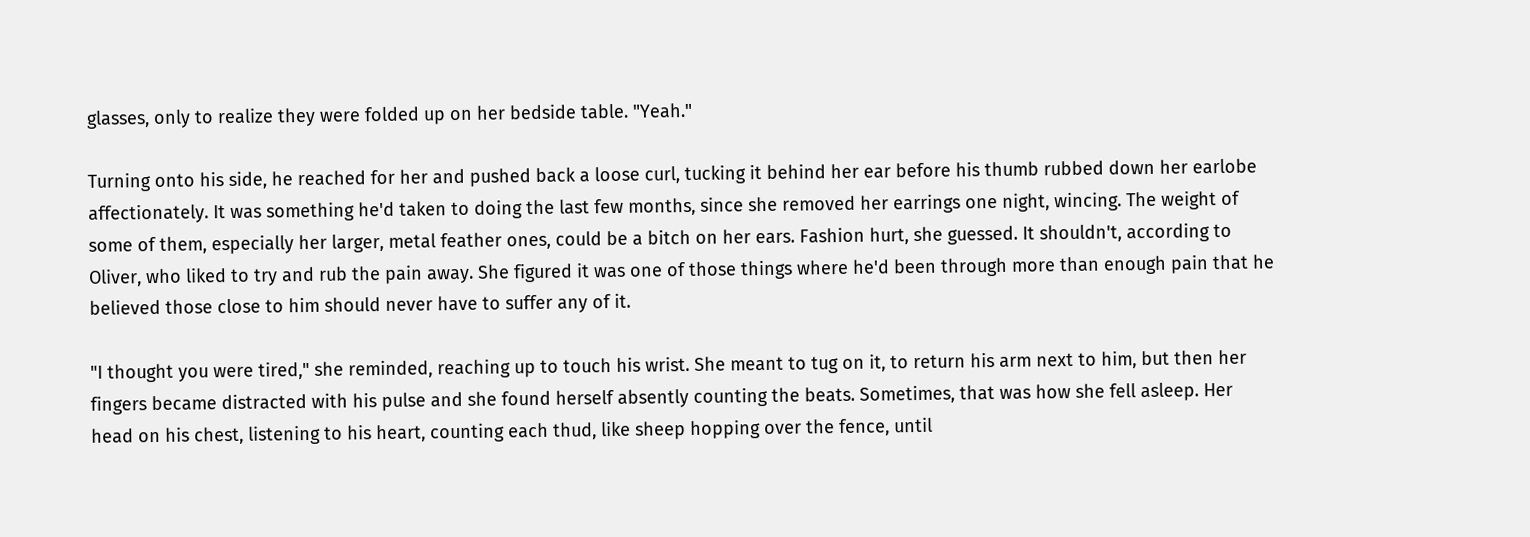glasses, only to realize they were folded up on her bedside table. "Yeah."

Turning onto his side, he reached for her and pushed back a loose curl, tucking it behind her ear before his thumb rubbed down her earlobe affectionately. It was something he'd taken to doing the last few months, since she removed her earrings one night, wincing. The weight of some of them, especially her larger, metal feather ones, could be a bitch on her ears. Fashion hurt, she guessed. It shouldn't, according to Oliver, who liked to try and rub the pain away. She figured it was one of those things where he'd been through more than enough pain that he believed those close to him should never have to suffer any of it.

"I thought you were tired," she reminded, reaching up to touch his wrist. She meant to tug on it, to return his arm next to him, but then her fingers became distracted with his pulse and she found herself absently counting the beats. Sometimes, that was how she fell asleep. Her head on his chest, listening to his heart, counting each thud, like sheep hopping over the fence, until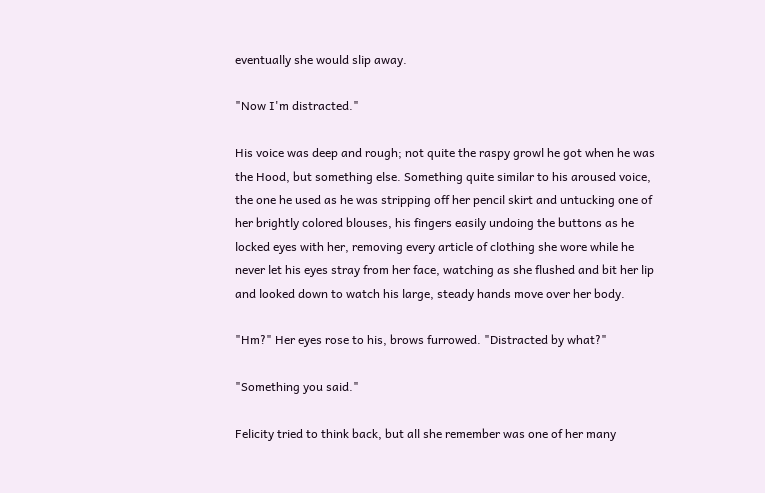eventually she would slip away.

"Now I'm distracted."

His voice was deep and rough; not quite the raspy growl he got when he was the Hood, but something else. Something quite similar to his aroused voice, the one he used as he was stripping off her pencil skirt and untucking one of her brightly colored blouses, his fingers easily undoing the buttons as he locked eyes with her, removing every article of clothing she wore while he never let his eyes stray from her face, watching as she flushed and bit her lip and looked down to watch his large, steady hands move over her body.

"Hm?" Her eyes rose to his, brows furrowed. "Distracted by what?"

"Something you said."

Felicity tried to think back, but all she remember was one of her many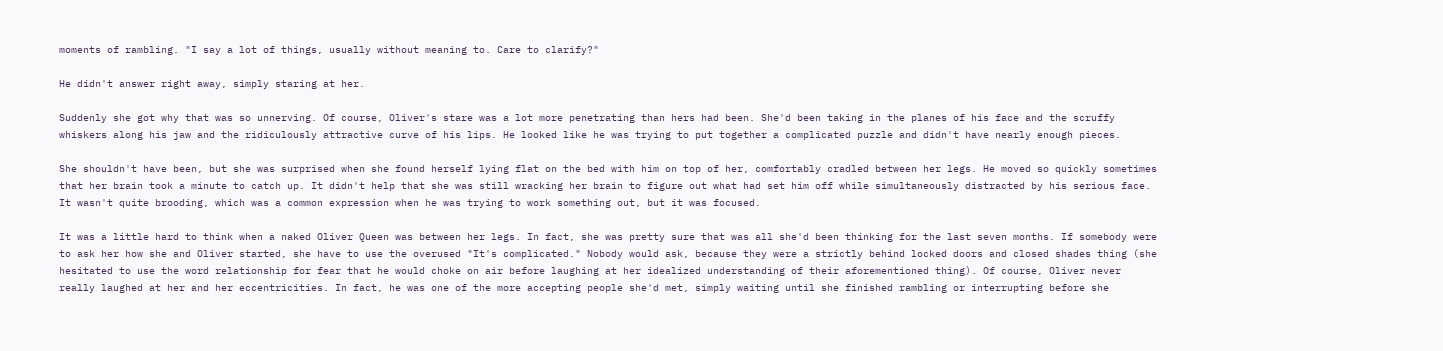moments of rambling. "I say a lot of things, usually without meaning to. Care to clarify?"

He didn't answer right away, simply staring at her.

Suddenly she got why that was so unnerving. Of course, Oliver's stare was a lot more penetrating than hers had been. She'd been taking in the planes of his face and the scruffy whiskers along his jaw and the ridiculously attractive curve of his lips. He looked like he was trying to put together a complicated puzzle and didn't have nearly enough pieces.

She shouldn't have been, but she was surprised when she found herself lying flat on the bed with him on top of her, comfortably cradled between her legs. He moved so quickly sometimes that her brain took a minute to catch up. It didn't help that she was still wracking her brain to figure out what had set him off while simultaneously distracted by his serious face. It wasn't quite brooding, which was a common expression when he was trying to work something out, but it was focused.

It was a little hard to think when a naked Oliver Queen was between her legs. In fact, she was pretty sure that was all she'd been thinking for the last seven months. If somebody were to ask her how she and Oliver started, she have to use the overused "It's complicated." Nobody would ask, because they were a strictly behind locked doors and closed shades thing (she hesitated to use the word relationship for fear that he would choke on air before laughing at her idealized understanding of their aforementioned thing). Of course, Oliver never really laughed at her and her eccentricities. In fact, he was one of the more accepting people she'd met, simply waiting until she finished rambling or interrupting before she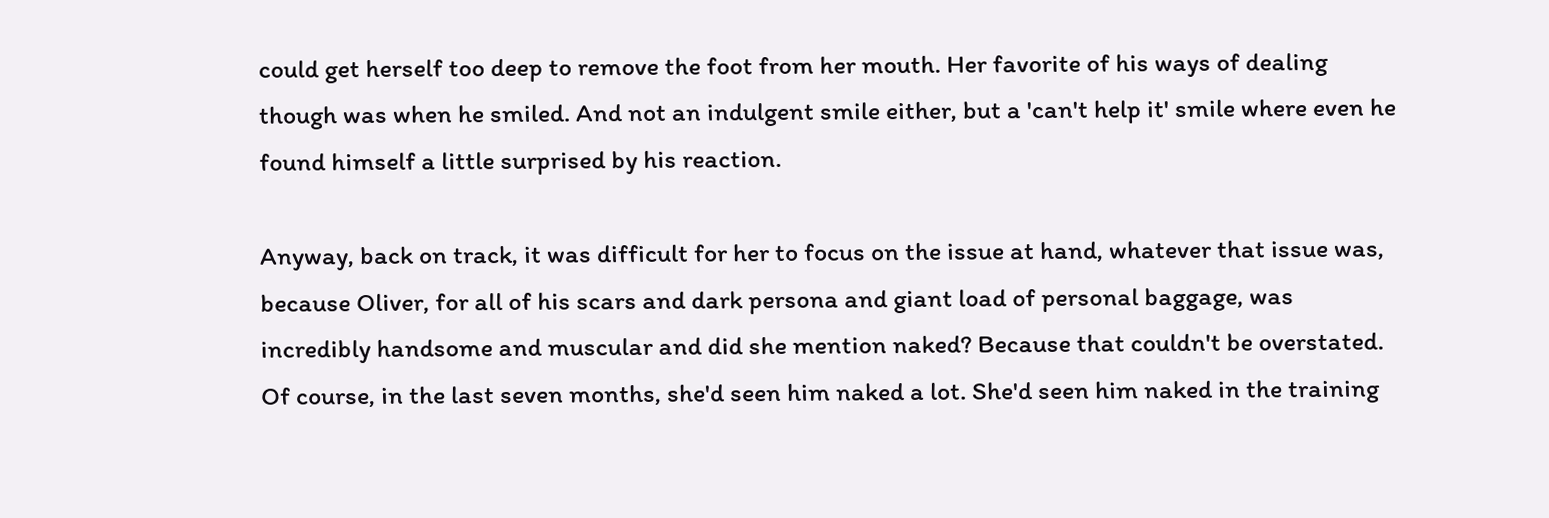could get herself too deep to remove the foot from her mouth. Her favorite of his ways of dealing though was when he smiled. And not an indulgent smile either, but a 'can't help it' smile where even he found himself a little surprised by his reaction.

Anyway, back on track, it was difficult for her to focus on the issue at hand, whatever that issue was, because Oliver, for all of his scars and dark persona and giant load of personal baggage, was incredibly handsome and muscular and did she mention naked? Because that couldn't be overstated. Of course, in the last seven months, she'd seen him naked a lot. She'd seen him naked in the training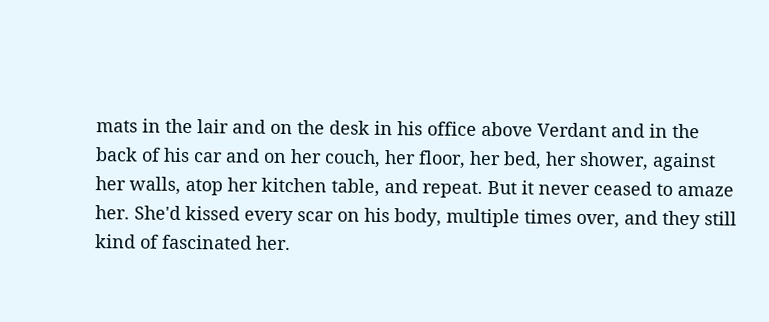mats in the lair and on the desk in his office above Verdant and in the back of his car and on her couch, her floor, her bed, her shower, against her walls, atop her kitchen table, and repeat. But it never ceased to amaze her. She'd kissed every scar on his body, multiple times over, and they still kind of fascinated her.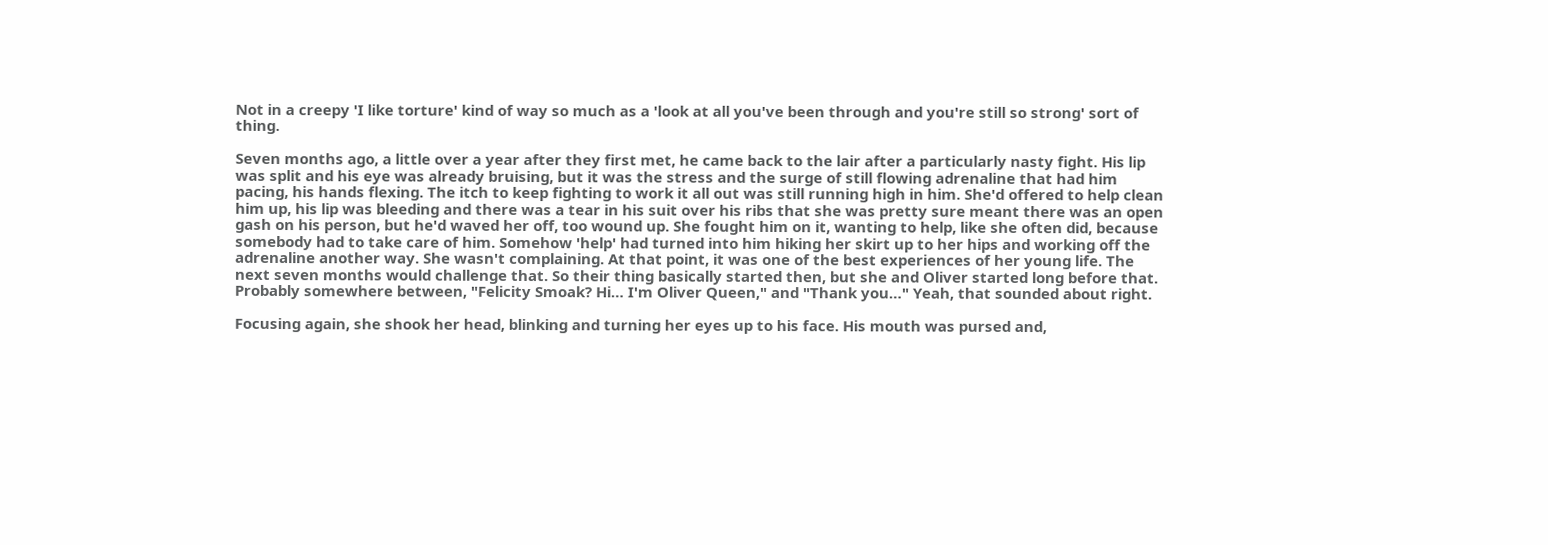Not in a creepy 'I like torture' kind of way so much as a 'look at all you've been through and you're still so strong' sort of thing.

Seven months ago, a little over a year after they first met, he came back to the lair after a particularly nasty fight. His lip was split and his eye was already bruising, but it was the stress and the surge of still flowing adrenaline that had him pacing, his hands flexing. The itch to keep fighting to work it all out was still running high in him. She'd offered to help clean him up, his lip was bleeding and there was a tear in his suit over his ribs that she was pretty sure meant there was an open gash on his person, but he'd waved her off, too wound up. She fought him on it, wanting to help, like she often did, because somebody had to take care of him. Somehow 'help' had turned into him hiking her skirt up to her hips and working off the adrenaline another way. She wasn't complaining. At that point, it was one of the best experiences of her young life. The next seven months would challenge that. So their thing basically started then, but she and Oliver started long before that. Probably somewhere between, "Felicity Smoak? Hi… I'm Oliver Queen," and "Thank you…" Yeah, that sounded about right.

Focusing again, she shook her head, blinking and turning her eyes up to his face. His mouth was pursed and,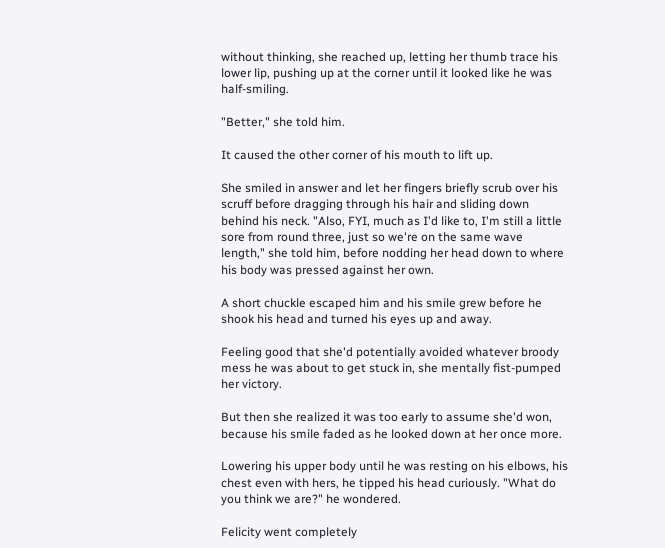without thinking, she reached up, letting her thumb trace his lower lip, pushing up at the corner until it looked like he was half-smiling.

"Better," she told him.

It caused the other corner of his mouth to lift up.

She smiled in answer and let her fingers briefly scrub over his scruff before dragging through his hair and sliding down behind his neck. "Also, FYI, much as I'd like to, I'm still a little sore from round three, just so we're on the same wave length," she told him, before nodding her head down to where his body was pressed against her own.

A short chuckle escaped him and his smile grew before he shook his head and turned his eyes up and away.

Feeling good that she'd potentially avoided whatever broody mess he was about to get stuck in, she mentally fist-pumped her victory.

But then she realized it was too early to assume she'd won, because his smile faded as he looked down at her once more.

Lowering his upper body until he was resting on his elbows, his chest even with hers, he tipped his head curiously. "What do you think we are?" he wondered.

Felicity went completely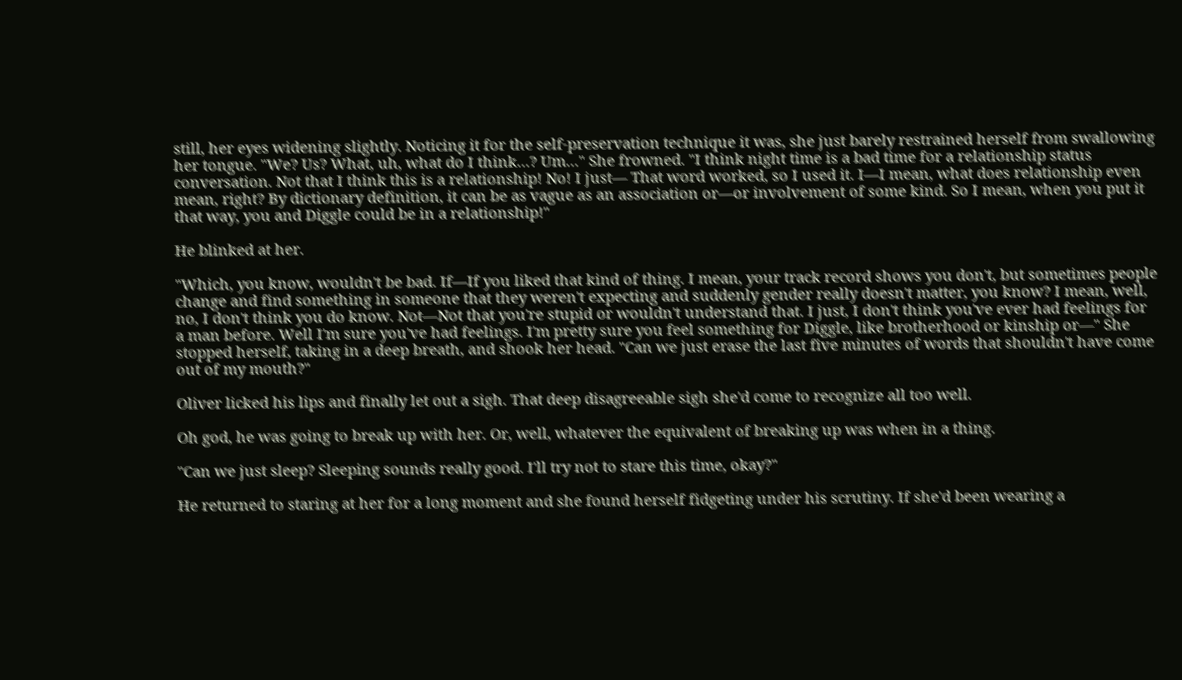still, her eyes widening slightly. Noticing it for the self-preservation technique it was, she just barely restrained herself from swallowing her tongue. "We? Us? What, uh, what do I think…? Um…" She frowned. "I think night time is a bad time for a relationship status conversation. Not that I think this is a relationship! No! I just— That word worked, so I used it. I—I mean, what does relationship even mean, right? By dictionary definition, it can be as vague as an association or—or involvement of some kind. So I mean, when you put it that way, you and Diggle could be in a relationship!"

He blinked at her.

"Which, you know, wouldn't be bad. If—If you liked that kind of thing. I mean, your track record shows you don't, but sometimes people change and find something in someone that they weren't expecting and suddenly gender really doesn't matter, you know? I mean, well, no, I don't think you do know. Not—Not that you're stupid or wouldn't understand that. I just, I don't think you've ever had feelings for a man before. Well I'm sure you've had feelings. I'm pretty sure you feel something for Diggle, like brotherhood or kinship or—" She stopped herself, taking in a deep breath, and shook her head. "Can we just erase the last five minutes of words that shouldn't have come out of my mouth?"

Oliver licked his lips and finally let out a sigh. That deep disagreeable sigh she'd come to recognize all too well.

Oh god, he was going to break up with her. Or, well, whatever the equivalent of breaking up was when in a thing.

"Can we just sleep? Sleeping sounds really good. I'll try not to stare this time, okay?"

He returned to staring at her for a long moment and she found herself fidgeting under his scrutiny. If she'd been wearing a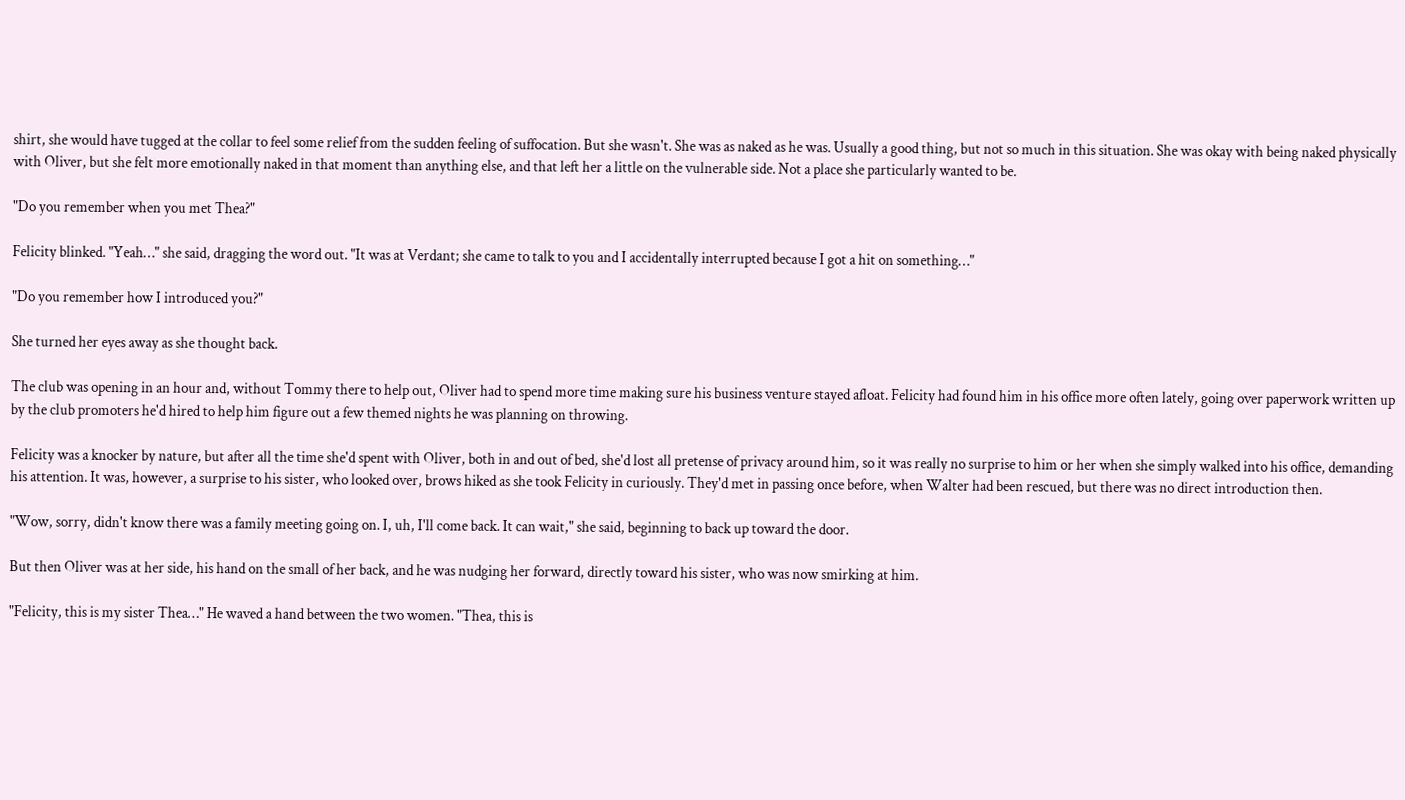shirt, she would have tugged at the collar to feel some relief from the sudden feeling of suffocation. But she wasn't. She was as naked as he was. Usually a good thing, but not so much in this situation. She was okay with being naked physically with Oliver, but she felt more emotionally naked in that moment than anything else, and that left her a little on the vulnerable side. Not a place she particularly wanted to be.

"Do you remember when you met Thea?"

Felicity blinked. "Yeah…" she said, dragging the word out. "It was at Verdant; she came to talk to you and I accidentally interrupted because I got a hit on something…"

"Do you remember how I introduced you?"

She turned her eyes away as she thought back.

The club was opening in an hour and, without Tommy there to help out, Oliver had to spend more time making sure his business venture stayed afloat. Felicity had found him in his office more often lately, going over paperwork written up by the club promoters he'd hired to help him figure out a few themed nights he was planning on throwing.

Felicity was a knocker by nature, but after all the time she'd spent with Oliver, both in and out of bed, she'd lost all pretense of privacy around him, so it was really no surprise to him or her when she simply walked into his office, demanding his attention. It was, however, a surprise to his sister, who looked over, brows hiked as she took Felicity in curiously. They'd met in passing once before, when Walter had been rescued, but there was no direct introduction then.

"Wow, sorry, didn't know there was a family meeting going on. I, uh, I'll come back. It can wait," she said, beginning to back up toward the door.

But then Oliver was at her side, his hand on the small of her back, and he was nudging her forward, directly toward his sister, who was now smirking at him.

"Felicity, this is my sister Thea…" He waved a hand between the two women. "Thea, this is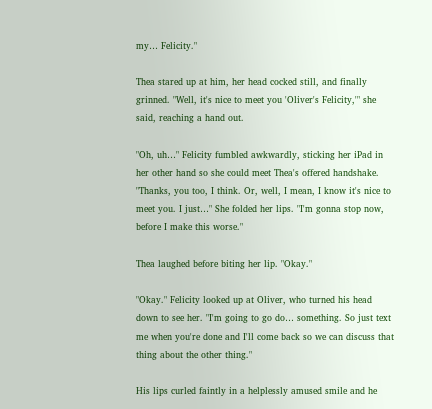my… Felicity."

Thea stared up at him, her head cocked still, and finally grinned. "Well, it's nice to meet you 'Oliver's Felicity,'" she said, reaching a hand out.

"Oh, uh…" Felicity fumbled awkwardly, sticking her iPad in her other hand so she could meet Thea's offered handshake. "Thanks, you too, I think. Or, well, I mean, I know it's nice to meet you. I just…" She folded her lips. "I'm gonna stop now, before I make this worse."

Thea laughed before biting her lip. "Okay."

"Okay." Felicity looked up at Oliver, who turned his head down to see her. "I'm going to go do… something. So just text me when you're done and I'll come back so we can discuss that thing about the other thing."

His lips curled faintly in a helplessly amused smile and he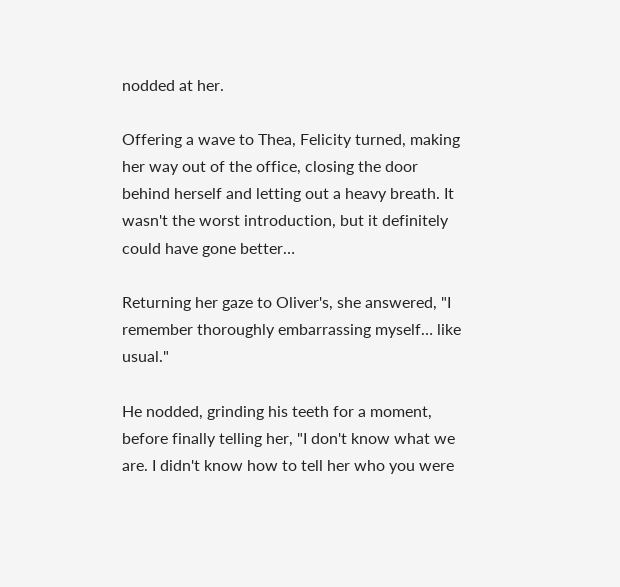nodded at her.

Offering a wave to Thea, Felicity turned, making her way out of the office, closing the door behind herself and letting out a heavy breath. It wasn't the worst introduction, but it definitely could have gone better…

Returning her gaze to Oliver's, she answered, "I remember thoroughly embarrassing myself… like usual."

He nodded, grinding his teeth for a moment, before finally telling her, "I don't know what we are. I didn't know how to tell her who you were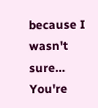because I wasn't sure… You're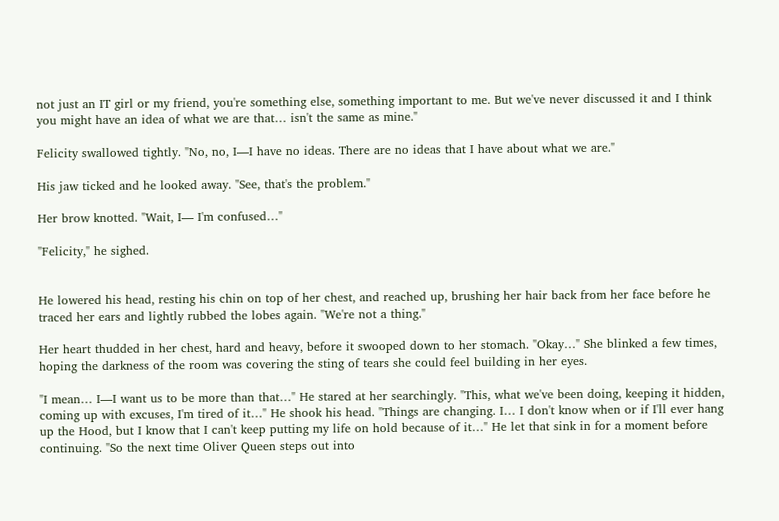not just an IT girl or my friend, you're something else, something important to me. But we've never discussed it and I think you might have an idea of what we are that… isn't the same as mine."

Felicity swallowed tightly. "No, no, I—I have no ideas. There are no ideas that I have about what we are."

His jaw ticked and he looked away. "See, that's the problem."

Her brow knotted. "Wait, I— I'm confused…"

"Felicity," he sighed.


He lowered his head, resting his chin on top of her chest, and reached up, brushing her hair back from her face before he traced her ears and lightly rubbed the lobes again. "We're not a thing."

Her heart thudded in her chest, hard and heavy, before it swooped down to her stomach. "Okay…" She blinked a few times, hoping the darkness of the room was covering the sting of tears she could feel building in her eyes.

"I mean… I—I want us to be more than that…" He stared at her searchingly. "This, what we've been doing, keeping it hidden, coming up with excuses, I'm tired of it…" He shook his head. "Things are changing. I… I don't know when or if I'll ever hang up the Hood, but I know that I can't keep putting my life on hold because of it…" He let that sink in for a moment before continuing. "So the next time Oliver Queen steps out into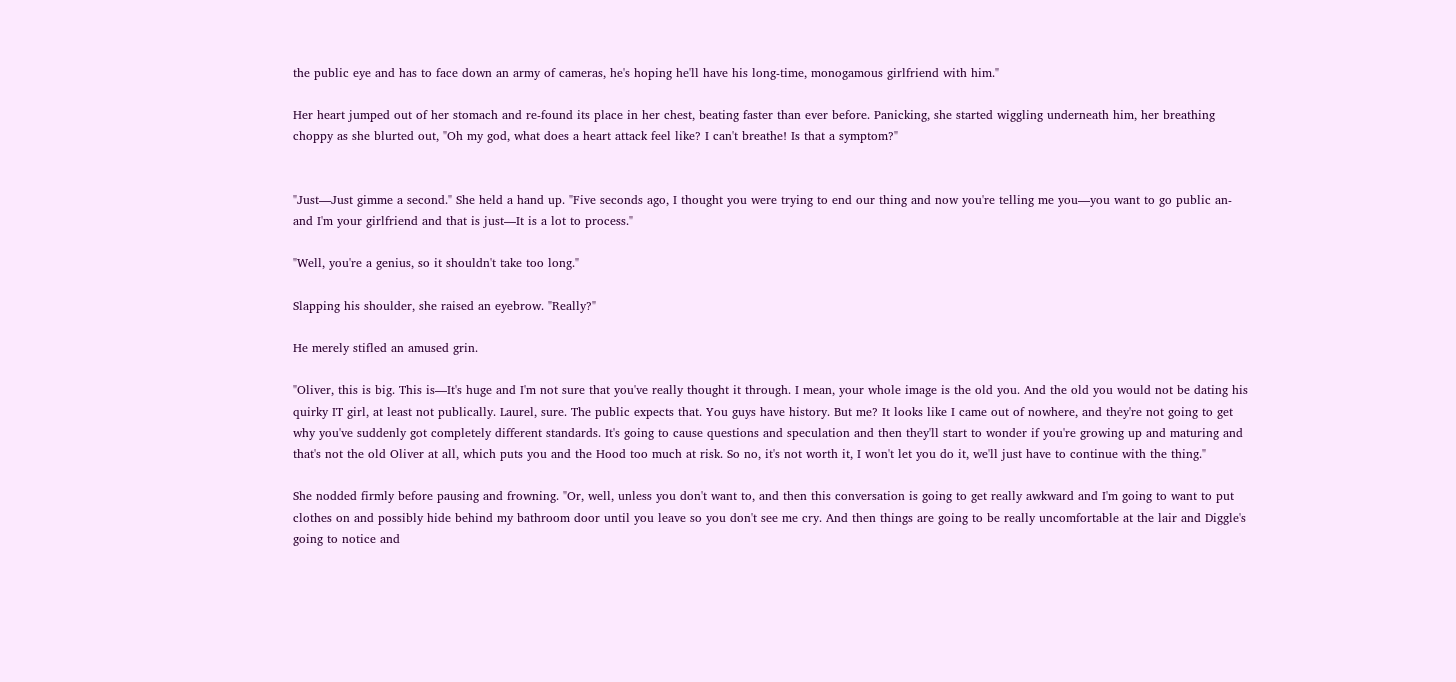the public eye and has to face down an army of cameras, he's hoping he'll have his long-time, monogamous girlfriend with him."

Her heart jumped out of her stomach and re-found its place in her chest, beating faster than ever before. Panicking, she started wiggling underneath him, her breathing choppy as she blurted out, "Oh my god, what does a heart attack feel like? I can't breathe! Is that a symptom?"


"Just—Just gimme a second." She held a hand up. "Five seconds ago, I thought you were trying to end our thing and now you're telling me you—you want to go public an- and I'm your girlfriend and that is just—It is a lot to process."

"Well, you're a genius, so it shouldn't take too long."

Slapping his shoulder, she raised an eyebrow. "Really?"

He merely stifled an amused grin.

"Oliver, this is big. This is—It's huge and I'm not sure that you've really thought it through. I mean, your whole image is the old you. And the old you would not be dating his quirky IT girl, at least not publically. Laurel, sure. The public expects that. You guys have history. But me? It looks like I came out of nowhere, and they're not going to get why you've suddenly got completely different standards. It's going to cause questions and speculation and then they'll start to wonder if you're growing up and maturing and that's not the old Oliver at all, which puts you and the Hood too much at risk. So no, it's not worth it, I won't let you do it, we'll just have to continue with the thing."

She nodded firmly before pausing and frowning. "Or, well, unless you don't want to, and then this conversation is going to get really awkward and I'm going to want to put clothes on and possibly hide behind my bathroom door until you leave so you don't see me cry. And then things are going to be really uncomfortable at the lair and Diggle's going to notice and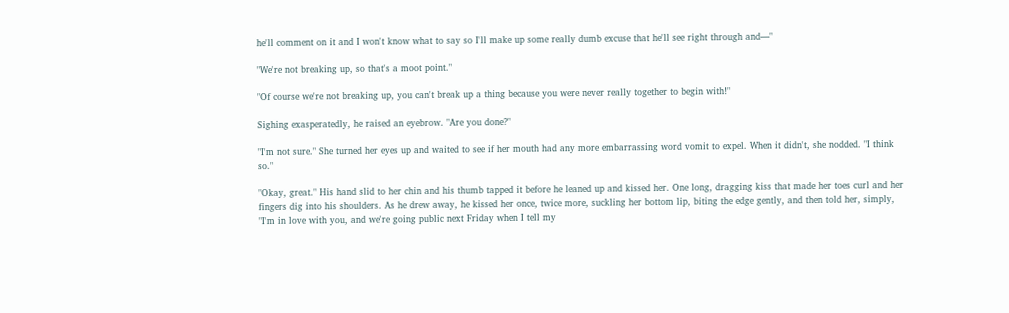he'll comment on it and I won't know what to say so I'll make up some really dumb excuse that he'll see right through and—"

"We're not breaking up, so that's a moot point."

"Of course we're not breaking up, you can't break up a thing because you were never really together to begin with!"

Sighing exasperatedly, he raised an eyebrow. "Are you done?"

"I'm not sure." She turned her eyes up and waited to see if her mouth had any more embarrassing word vomit to expel. When it didn't, she nodded. "I think so."

"Okay, great." His hand slid to her chin and his thumb tapped it before he leaned up and kissed her. One long, dragging kiss that made her toes curl and her fingers dig into his shoulders. As he drew away, he kissed her once, twice more, suckling her bottom lip, biting the edge gently, and then told her, simply, "I'm in love with you, and we're going public next Friday when I tell my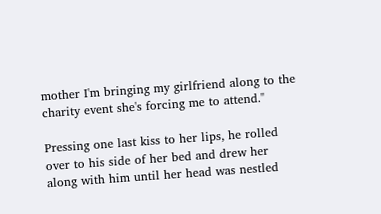mother I'm bringing my girlfriend along to the charity event she's forcing me to attend."

Pressing one last kiss to her lips, he rolled over to his side of her bed and drew her along with him until her head was nestled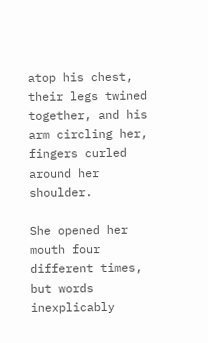atop his chest, their legs twined together, and his arm circling her, fingers curled around her shoulder.

She opened her mouth four different times, but words inexplicably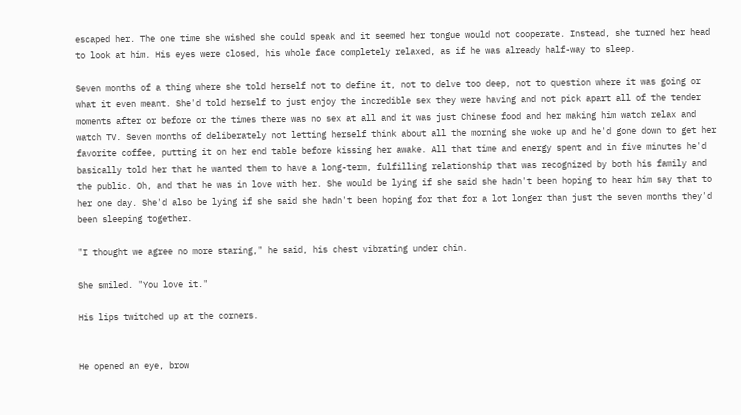escaped her. The one time she wished she could speak and it seemed her tongue would not cooperate. Instead, she turned her head to look at him. His eyes were closed, his whole face completely relaxed, as if he was already half-way to sleep.

Seven months of a thing where she told herself not to define it, not to delve too deep, not to question where it was going or what it even meant. She'd told herself to just enjoy the incredible sex they were having and not pick apart all of the tender moments after or before or the times there was no sex at all and it was just Chinese food and her making him watch relax and watch TV. Seven months of deliberately not letting herself think about all the morning she woke up and he'd gone down to get her favorite coffee, putting it on her end table before kissing her awake. All that time and energy spent and in five minutes he'd basically told her that he wanted them to have a long-term, fulfilling relationship that was recognized by both his family and the public. Oh, and that he was in love with her. She would be lying if she said she hadn't been hoping to hear him say that to her one day. She'd also be lying if she said she hadn't been hoping for that for a lot longer than just the seven months they'd been sleeping together.

"I thought we agree no more staring," he said, his chest vibrating under chin.

She smiled. "You love it."

His lips twitched up at the corners.


He opened an eye, brow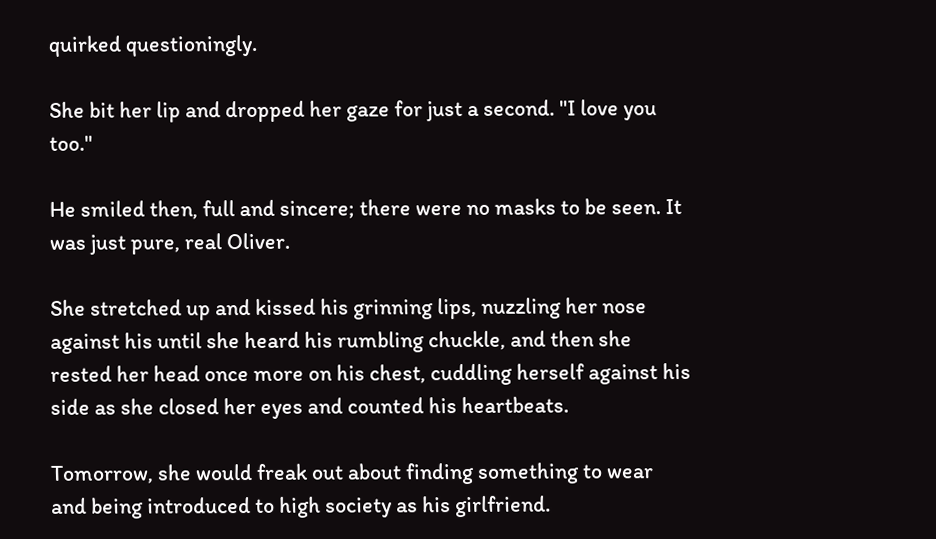quirked questioningly.

She bit her lip and dropped her gaze for just a second. "I love you too."

He smiled then, full and sincere; there were no masks to be seen. It was just pure, real Oliver.

She stretched up and kissed his grinning lips, nuzzling her nose against his until she heard his rumbling chuckle, and then she rested her head once more on his chest, cuddling herself against his side as she closed her eyes and counted his heartbeats.

Tomorrow, she would freak out about finding something to wear and being introduced to high society as his girlfriend.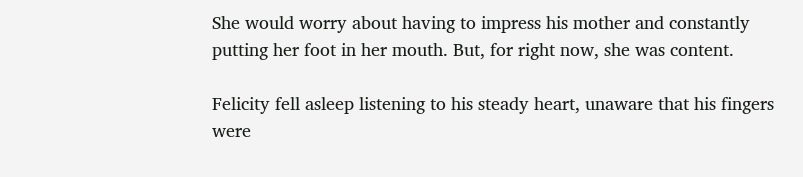She would worry about having to impress his mother and constantly putting her foot in her mouth. But, for right now, she was content.

Felicity fell asleep listening to his steady heart, unaware that his fingers were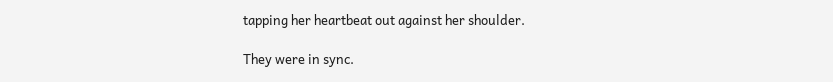tapping her heartbeat out against her shoulder.

They were in sync.